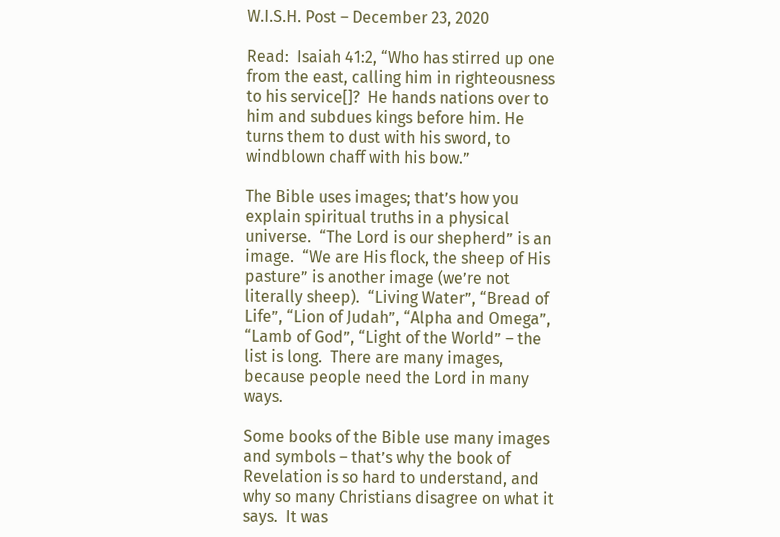W.I.S.H. Post – December 23, 2020

Read:  Isaiah 41:2, “Who has stirred up one from the east, calling him in righteousness to his service[]?  He hands nations over to him and subdues kings before him. He turns them to dust with his sword, to windblown chaff with his bow.”

The Bible uses images; that’s how you explain spiritual truths in a physical universe.  “The Lord is our shepherd” is an image.  “We are His flock, the sheep of His pasture” is another image (we’re not literally sheep).  “Living Water”, “Bread of Life”, “Lion of Judah”, “Alpha and Omega”, “Lamb of God”, “Light of the World” – the list is long.  There are many images, because people need the Lord in many ways.

Some books of the Bible use many images and symbols – that’s why the book of Revelation is so hard to understand, and why so many Christians disagree on what it says.  It was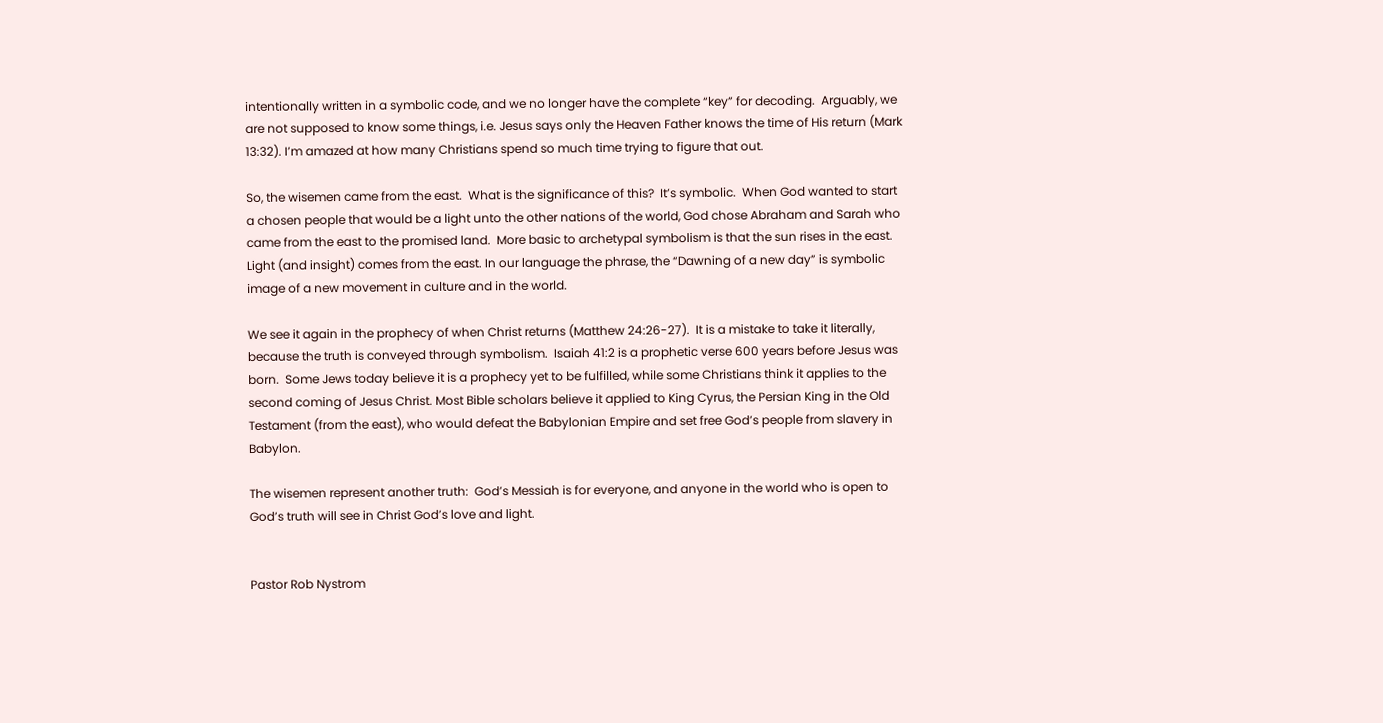intentionally written in a symbolic code, and we no longer have the complete “key” for decoding.  Arguably, we are not supposed to know some things, i.e. Jesus says only the Heaven Father knows the time of His return (Mark 13:32). I’m amazed at how many Christians spend so much time trying to figure that out.

So, the wisemen came from the east.  What is the significance of this?  It’s symbolic.  When God wanted to start a chosen people that would be a light unto the other nations of the world, God chose Abraham and Sarah who came from the east to the promised land.  More basic to archetypal symbolism is that the sun rises in the east. Light (and insight) comes from the east. In our language the phrase, the “Dawning of a new day” is symbolic image of a new movement in culture and in the world.

We see it again in the prophecy of when Christ returns (Matthew 24:26-27).  It is a mistake to take it literally, because the truth is conveyed through symbolism.  Isaiah 41:2 is a prophetic verse 600 years before Jesus was born.  Some Jews today believe it is a prophecy yet to be fulfilled, while some Christians think it applies to the second coming of Jesus Christ. Most Bible scholars believe it applied to King Cyrus, the Persian King in the Old Testament (from the east), who would defeat the Babylonian Empire and set free God’s people from slavery in Babylon.

The wisemen represent another truth:  God’s Messiah is for everyone, and anyone in the world who is open to God’s truth will see in Christ God’s love and light.


Pastor Rob Nystrom